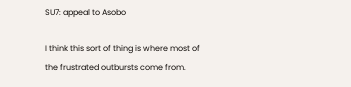SU7: appeal to Asobo

I think this sort of thing is where most of the frustrated outbursts come from.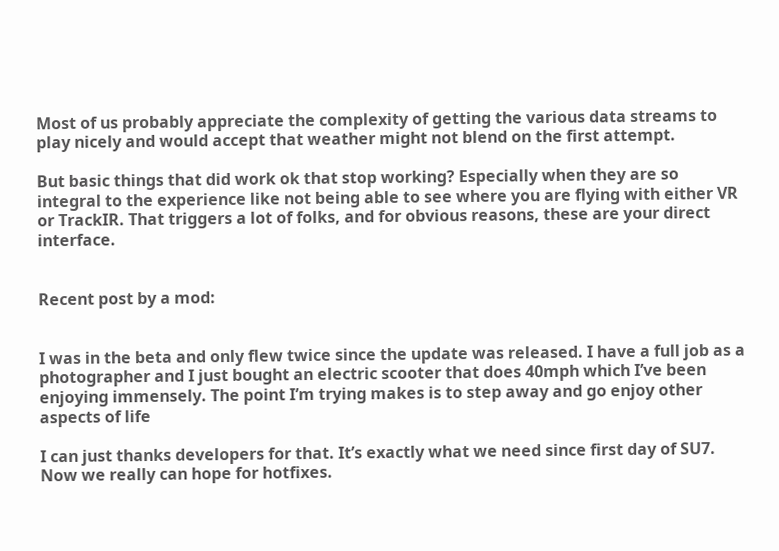Most of us probably appreciate the complexity of getting the various data streams to play nicely and would accept that weather might not blend on the first attempt.

But basic things that did work ok that stop working? Especially when they are so integral to the experience like not being able to see where you are flying with either VR or TrackIR. That triggers a lot of folks, and for obvious reasons, these are your direct interface.


Recent post by a mod:


I was in the beta and only flew twice since the update was released. I have a full job as a photographer and I just bought an electric scooter that does 40mph which I’ve been enjoying immensely. The point I’m trying makes is to step away and go enjoy other aspects of life

I can just thanks developers for that. It’s exactly what we need since first day of SU7. Now we really can hope for hotfixes.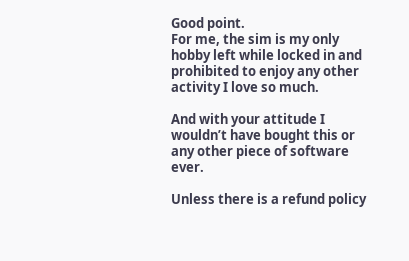Good point.
For me, the sim is my only hobby left while locked in and prohibited to enjoy any other activity I love so much.

And with your attitude I wouldn’t have bought this or any other piece of software ever.

Unless there is a refund policy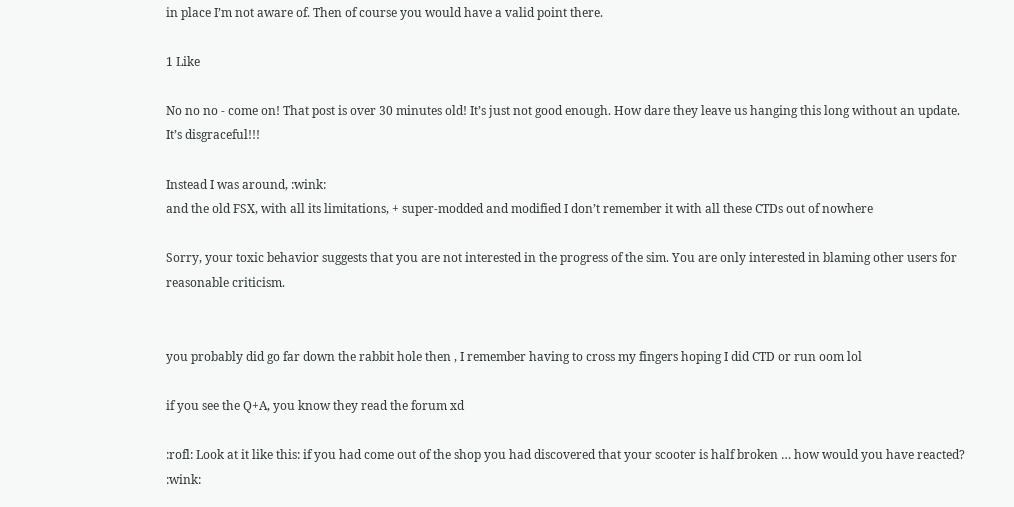in place I’m not aware of. Then of course you would have a valid point there.

1 Like

No no no - come on! That post is over 30 minutes old! It’s just not good enough. How dare they leave us hanging this long without an update. It’s disgraceful!!!

Instead I was around, :wink:
and the old FSX, with all its limitations, + super-modded and modified I don’t remember it with all these CTDs out of nowhere

Sorry, your toxic behavior suggests that you are not interested in the progress of the sim. You are only interested in blaming other users for reasonable criticism.


you probably did go far down the rabbit hole then , I remember having to cross my fingers hoping I did CTD or run oom lol

if you see the Q+A, you know they read the forum xd

:rofl: Look at it like this: if you had come out of the shop you had discovered that your scooter is half broken … how would you have reacted? :wink: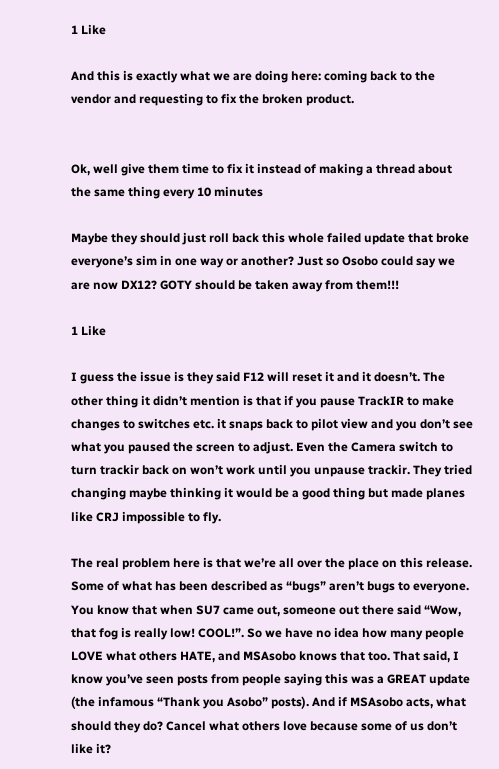1 Like

And this is exactly what we are doing here: coming back to the vendor and requesting to fix the broken product.


Ok, well give them time to fix it instead of making a thread about the same thing every 10 minutes

Maybe they should just roll back this whole failed update that broke everyone’s sim in one way or another? Just so Osobo could say we are now DX12? GOTY should be taken away from them!!!

1 Like

I guess the issue is they said F12 will reset it and it doesn’t. The other thing it didn’t mention is that if you pause TrackIR to make changes to switches etc. it snaps back to pilot view and you don’t see what you paused the screen to adjust. Even the Camera switch to turn trackir back on won’t work until you unpause trackir. They tried changing maybe thinking it would be a good thing but made planes like CRJ impossible to fly.

The real problem here is that we’re all over the place on this release. Some of what has been described as “bugs” aren’t bugs to everyone. You know that when SU7 came out, someone out there said “Wow, that fog is really low! COOL!”. So we have no idea how many people LOVE what others HATE, and MSAsobo knows that too. That said, I know you’ve seen posts from people saying this was a GREAT update (the infamous “Thank you Asobo” posts). And if MSAsobo acts, what should they do? Cancel what others love because some of us don’t like it?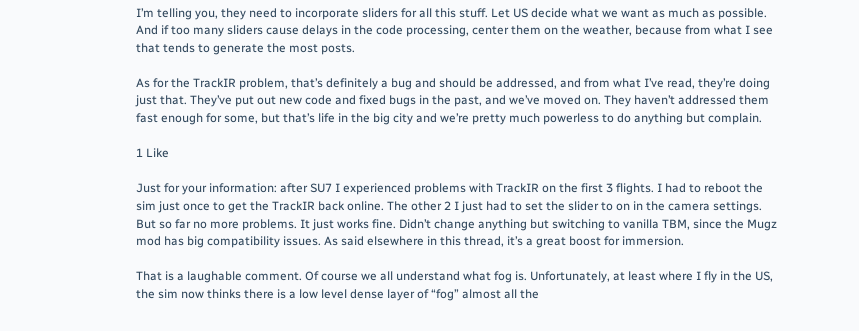I’m telling you, they need to incorporate sliders for all this stuff. Let US decide what we want as much as possible. And if too many sliders cause delays in the code processing, center them on the weather, because from what I see that tends to generate the most posts.

As for the TrackIR problem, that’s definitely a bug and should be addressed, and from what I’ve read, they’re doing just that. They’ve put out new code and fixed bugs in the past, and we’ve moved on. They haven’t addressed them fast enough for some, but that’s life in the big city and we’re pretty much powerless to do anything but complain.

1 Like

Just for your information: after SU7 I experienced problems with TrackIR on the first 3 flights. I had to reboot the sim just once to get the TrackIR back online. The other 2 I just had to set the slider to on in the camera settings. But so far no more problems. It just works fine. Didn’t change anything but switching to vanilla TBM, since the Mugz mod has big compatibility issues. As said elsewhere in this thread, it’s a great boost for immersion.

That is a laughable comment. Of course we all understand what fog is. Unfortunately, at least where I fly in the US, the sim now thinks there is a low level dense layer of “fog” almost all the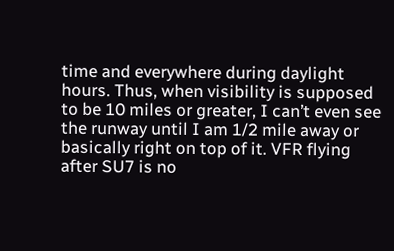time and everywhere during daylight hours. Thus, when visibility is supposed to be 10 miles or greater, I can’t even see the runway until I am 1/2 mile away or basically right on top of it. VFR flying after SU7 is no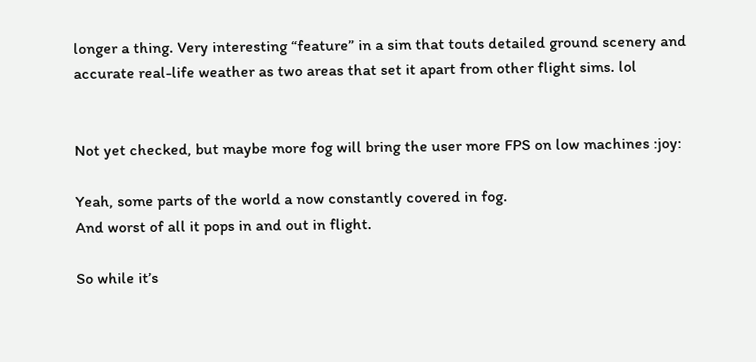longer a thing. Very interesting “feature” in a sim that touts detailed ground scenery and accurate real-life weather as two areas that set it apart from other flight sims. lol


Not yet checked, but maybe more fog will bring the user more FPS on low machines :joy:

Yeah, some parts of the world a now constantly covered in fog.
And worst of all it pops in and out in flight.

So while it’s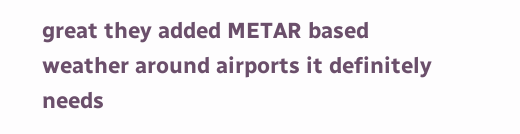great they added METAR based weather around airports it definitely needs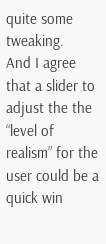quite some tweaking.
And I agree that a slider to adjust the the “level of realism” for the user could be a quick win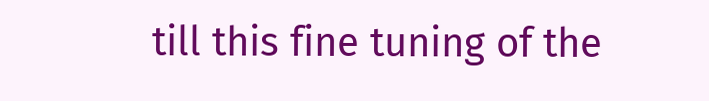till this fine tuning of the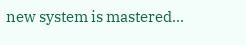new system is mastered…